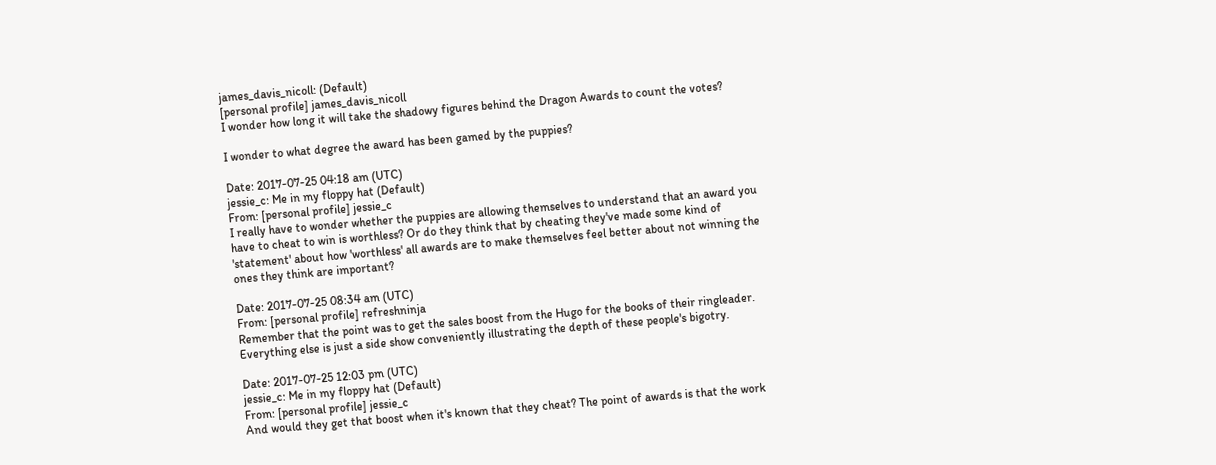james_davis_nicoll: (Default)
[personal profile] james_davis_nicoll
I wonder how long it will take the shadowy figures behind the Dragon Awards to count the votes?

I wonder to what degree the award has been gamed by the puppies?

Date: 2017-07-25 04:18 am (UTC)
jessie_c: Me in my floppy hat (Default)
From: [personal profile] jessie_c
I really have to wonder whether the puppies are allowing themselves to understand that an award you have to cheat to win is worthless? Or do they think that by cheating they've made some kind of 'statement' about how 'worthless' all awards are to make themselves feel better about not winning the ones they think are important?

Date: 2017-07-25 08:34 am (UTC)
From: [personal profile] refreshninja
Remember that the point was to get the sales boost from the Hugo for the books of their ringleader. Everything else is just a side show conveniently illustrating the depth of these people's bigotry.

Date: 2017-07-25 12:03 pm (UTC)
jessie_c: Me in my floppy hat (Default)
From: [personal profile] jessie_c
And would they get that boost when it's known that they cheat? The point of awards is that the work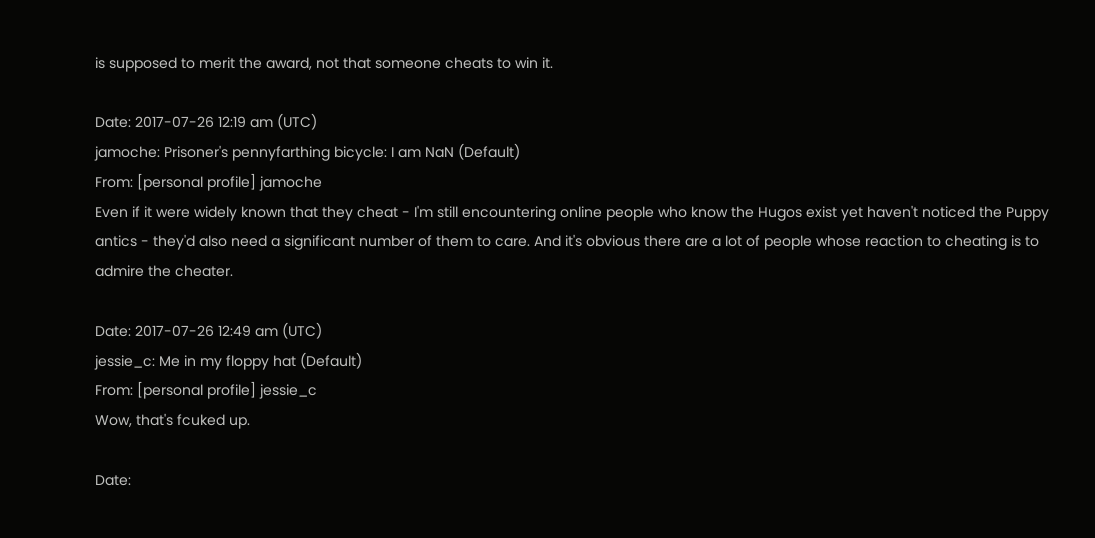is supposed to merit the award, not that someone cheats to win it.

Date: 2017-07-26 12:19 am (UTC)
jamoche: Prisoner's pennyfarthing bicycle: I am NaN (Default)
From: [personal profile] jamoche
Even if it were widely known that they cheat - I'm still encountering online people who know the Hugos exist yet haven't noticed the Puppy antics - they'd also need a significant number of them to care. And it's obvious there are a lot of people whose reaction to cheating is to admire the cheater.

Date: 2017-07-26 12:49 am (UTC)
jessie_c: Me in my floppy hat (Default)
From: [personal profile] jessie_c
Wow, that's fcuked up.

Date: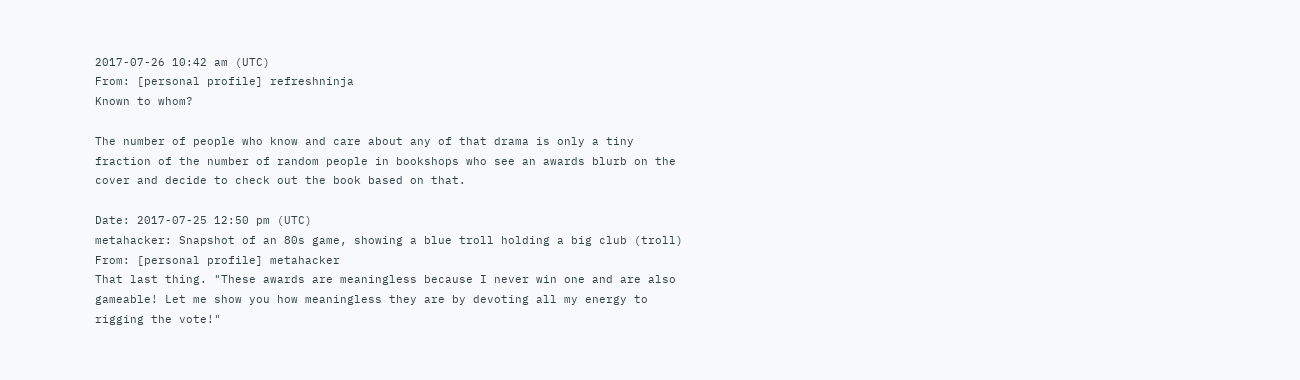2017-07-26 10:42 am (UTC)
From: [personal profile] refreshninja
Known to whom?

The number of people who know and care about any of that drama is only a tiny fraction of the number of random people in bookshops who see an awards blurb on the cover and decide to check out the book based on that.

Date: 2017-07-25 12:50 pm (UTC)
metahacker: Snapshot of an 80s game, showing a blue troll holding a big club (troll)
From: [personal profile] metahacker
That last thing. "These awards are meaningless because I never win one and are also gameable! Let me show you how meaningless they are by devoting all my energy to rigging the vote!"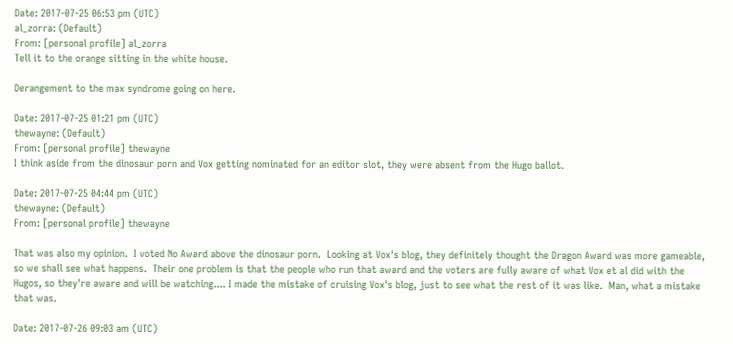Date: 2017-07-25 06:53 pm (UTC)
al_zorra: (Default)
From: [personal profile] al_zorra
Tell it to the orange sitting in the white house.

Derangement to the max syndrome going on here.

Date: 2017-07-25 01:21 pm (UTC)
thewayne: (Default)
From: [personal profile] thewayne
I think aside from the dinosaur porn and Vox getting nominated for an editor slot, they were absent from the Hugo ballot.

Date: 2017-07-25 04:44 pm (UTC)
thewayne: (Default)
From: [personal profile] thewayne

That was also my opinion.  I voted No Award above the dinosaur porn.  Looking at Vox's blog, they definitely thought the Dragon Award was more gameable, so we shall see what happens.  Their one problem is that the people who run that award and the voters are fully aware of what Vox et al did with the Hugos, so they're aware and will be watching.... I made the mistake of cruising Vox's blog, just to see what the rest of it was like.  Man, what a mistake that was.

Date: 2017-07-26 09:03 am (UTC)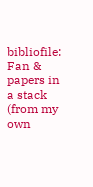bibliofile: Fan & papers in a stack (from my own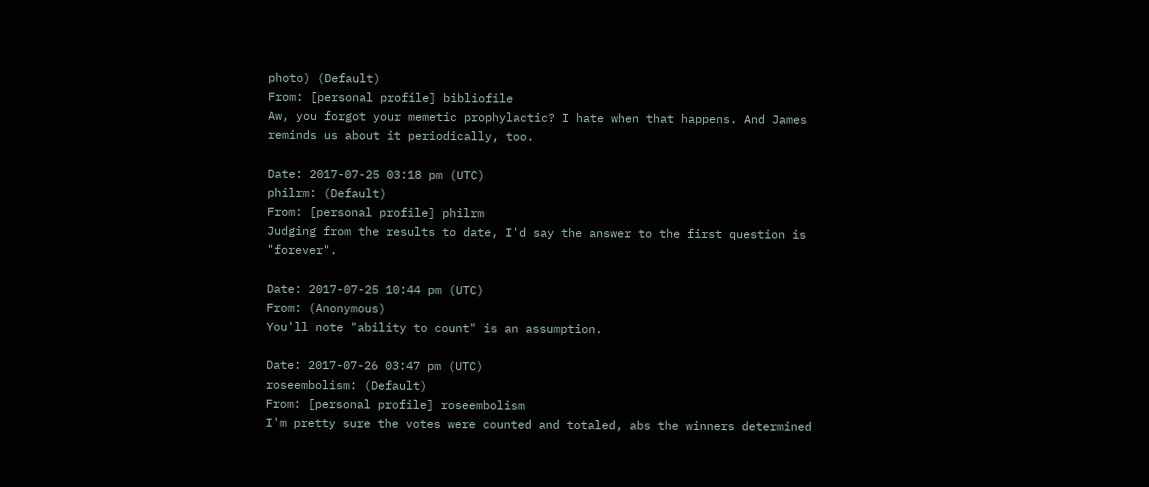photo) (Default)
From: [personal profile] bibliofile
Aw, you forgot your memetic prophylactic? I hate when that happens. And James reminds us about it periodically, too.

Date: 2017-07-25 03:18 pm (UTC)
philrm: (Default)
From: [personal profile] philrm
Judging from the results to date, I'd say the answer to the first question is "forever".

Date: 2017-07-25 10:44 pm (UTC)
From: (Anonymous)
You'll note "ability to count" is an assumption.

Date: 2017-07-26 03:47 pm (UTC)
roseembolism: (Default)
From: [personal profile] roseembolism
I'm pretty sure the votes were counted and totaled, abs the winners determined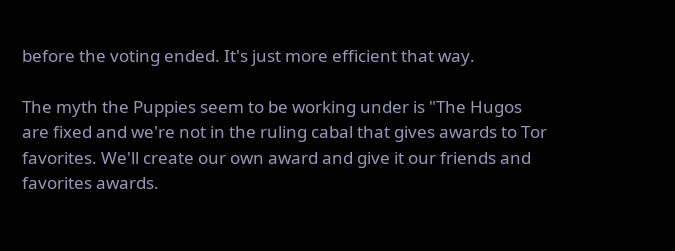before the voting ended. It's just more efficient that way.

The myth the Puppies seem to be working under is "The Hugos are fixed and we're not in the ruling cabal that gives awards to Tor favorites. We'll create our own award and give it our friends and favorites awards.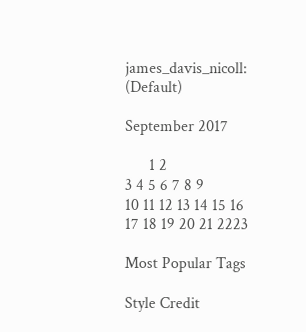james_davis_nicoll: (Default)

September 2017

      1 2
3 4 5 6 7 8 9
10 11 12 13 14 15 16
17 18 19 20 21 2223

Most Popular Tags

Style Credit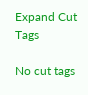Expand Cut Tags

No cut tags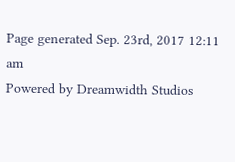Page generated Sep. 23rd, 2017 12:11 am
Powered by Dreamwidth Studios